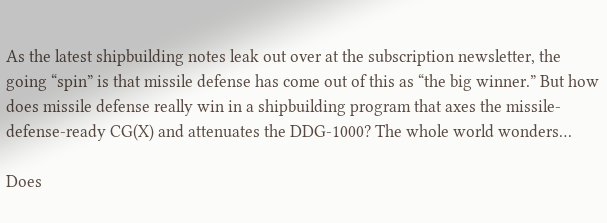As the latest shipbuilding notes leak out over at the subscription newsletter, the going “spin” is that missile defense has come out of this as “the big winner.” But how does missile defense really win in a shipbuilding program that axes the missile-defense-ready CG(X) and attenuates the DDG-1000? The whole world wonders…

Does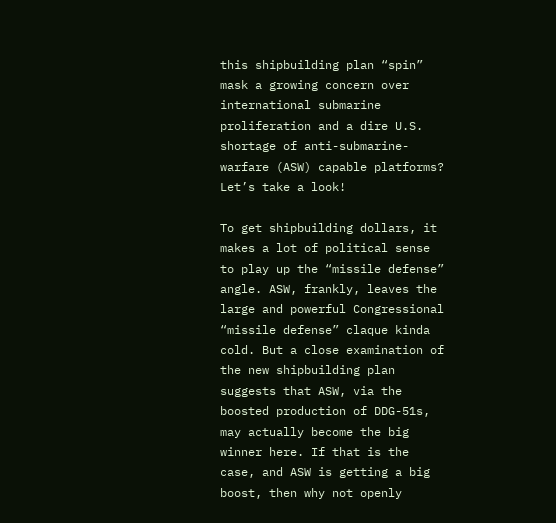this shipbuilding plan “spin” mask a growing concern over international submarine proliferation and a dire U.S. shortage of anti-submarine-warfare (ASW) capable platforms? Let’s take a look!

To get shipbuilding dollars, it makes a lot of political sense to play up the “missile defense” angle. ASW, frankly, leaves the large and powerful Congressional “missile defense” claque kinda cold. But a close examination of the new shipbuilding plan suggests that ASW, via the boosted production of DDG-51s, may actually become the big winner here. If that is the case, and ASW is getting a big boost, then why not openly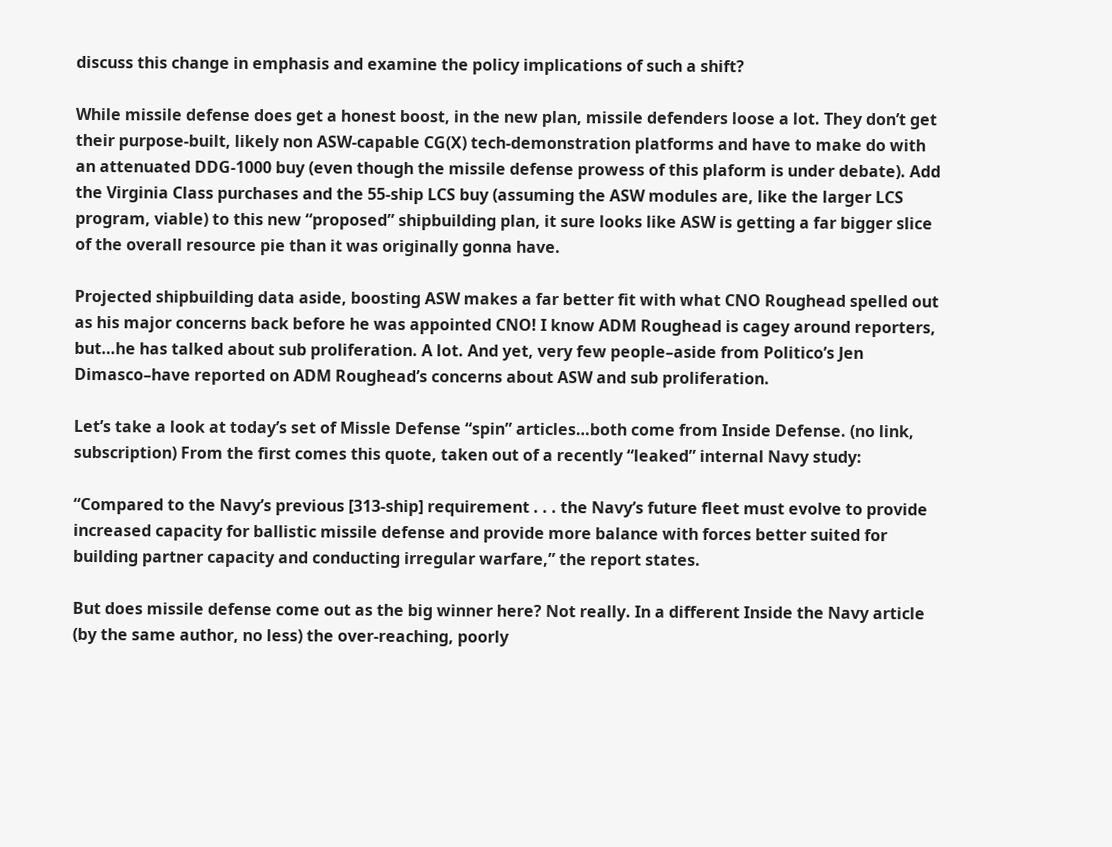discuss this change in emphasis and examine the policy implications of such a shift?

While missile defense does get a honest boost, in the new plan, missile defenders loose a lot. They don’t get their purpose-built, likely non ASW-capable CG(X) tech-demonstration platforms and have to make do with an attenuated DDG-1000 buy (even though the missile defense prowess of this plaform is under debate). Add the Virginia Class purchases and the 55-ship LCS buy (assuming the ASW modules are, like the larger LCS program, viable) to this new “proposed” shipbuilding plan, it sure looks like ASW is getting a far bigger slice of the overall resource pie than it was originally gonna have.

Projected shipbuilding data aside, boosting ASW makes a far better fit with what CNO Roughead spelled out as his major concerns back before he was appointed CNO! I know ADM Roughead is cagey around reporters, but…he has talked about sub proliferation. A lot. And yet, very few people–aside from Politico’s Jen Dimasco–have reported on ADM Roughead’s concerns about ASW and sub proliferation.

Let’s take a look at today’s set of Missle Defense “spin” articles…both come from Inside Defense. (no link, subscription) From the first comes this quote, taken out of a recently “leaked” internal Navy study:

“Compared to the Navy’s previous [313-ship] requirement . . . the Navy’s future fleet must evolve to provide increased capacity for ballistic missile defense and provide more balance with forces better suited for building partner capacity and conducting irregular warfare,” the report states.

But does missile defense come out as the big winner here? Not really. In a different Inside the Navy article (by the same author, no less) the over-reaching, poorly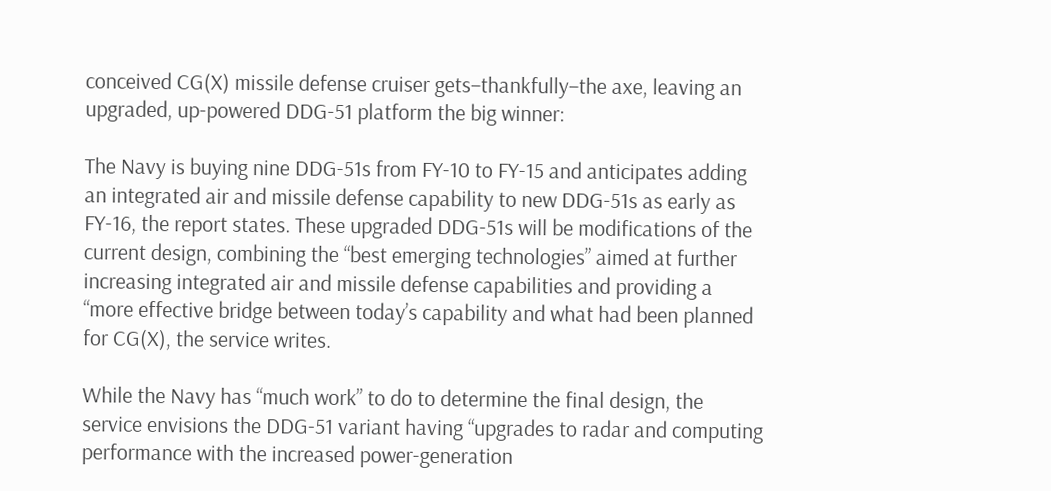conceived CG(X) missile defense cruiser gets–thankfully–the axe, leaving an upgraded, up-powered DDG-51 platform the big winner:

The Navy is buying nine DDG-51s from FY-10 to FY-15 and anticipates adding an integrated air and missile defense capability to new DDG-51s as early as FY-16, the report states. These upgraded DDG-51s will be modifications of the current design, combining the “best emerging technologies” aimed at further increasing integrated air and missile defense capabilities and providing a “more effective bridge between today’s capability and what had been planned for CG(X), the service writes.

While the Navy has “much work” to do to determine the final design, the service envisions the DDG-51 variant having “upgrades to radar and computing performance with the increased power-generation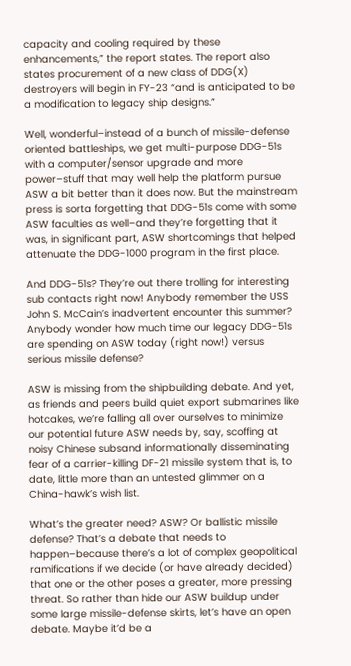capacity and cooling required by these enhancements,” the report states. The report also states procurement of a new class of DDG(X) destroyers will begin in FY-23 “and is anticipated to be a modification to legacy ship designs.”

Well, wonderful–instead of a bunch of missile-defense oriented battleships, we get multi-purpose DDG-51s with a computer/sensor upgrade and more power–stuff that may well help the platform pursue ASW a bit better than it does now. But the mainstream press is sorta forgetting that DDG-51s come with some ASW faculties as well–and they’re forgetting that it was, in significant part, ASW shortcomings that helped attenuate the DDG-1000 program in the first place.

And DDG-51s? They’re out there trolling for interesting sub contacts right now! Anybody remember the USS John S. McCain’s inadvertent encounter this summer? Anybody wonder how much time our legacy DDG-51s are spending on ASW today (right now!) versus serious missile defense?

ASW is missing from the shipbuilding debate. And yet, as friends and peers build quiet export submarines like hotcakes, we’re falling all over ourselves to minimize our potential future ASW needs by, say, scoffing at noisy Chinese subsand informationally disseminating fear of a carrier-killing DF-21 missile system that is, to date, little more than an untested glimmer on a China-hawk’s wish list.

What’s the greater need? ASW? Or ballistic missile defense? That’s a debate that needs to happen–because there’s a lot of complex geopolitical ramifications if we decide (or have already decided) that one or the other poses a greater, more pressing threat. So rather than hide our ASW buildup under some large missile-defense skirts, let’s have an open debate. Maybe it’d be a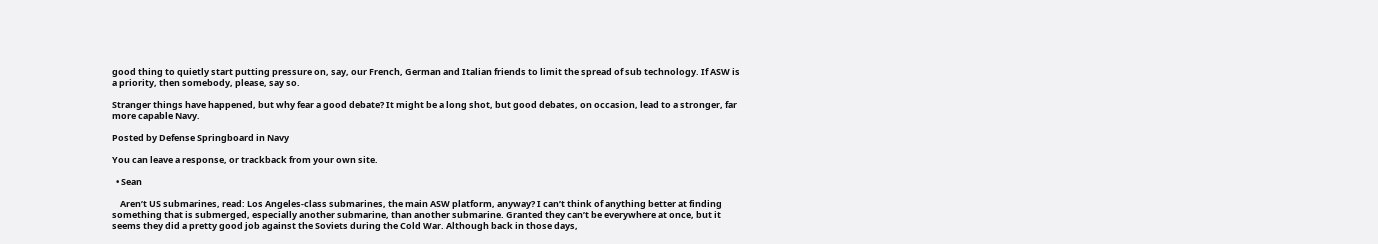good thing to quietly start putting pressure on, say, our French, German and Italian friends to limit the spread of sub technology. If ASW is a priority, then somebody, please, say so.

Stranger things have happened, but why fear a good debate? It might be a long shot, but good debates, on occasion, lead to a stronger, far more capable Navy.

Posted by Defense Springboard in Navy

You can leave a response, or trackback from your own site.

  • Sean

    Aren’t US submarines, read: Los Angeles-class submarines, the main ASW platform, anyway? I can’t think of anything better at finding something that is submerged, especially another submarine, than another submarine. Granted they can’t be everywhere at once, but it seems they did a pretty good job against the Soviets during the Cold War. Although back in those days,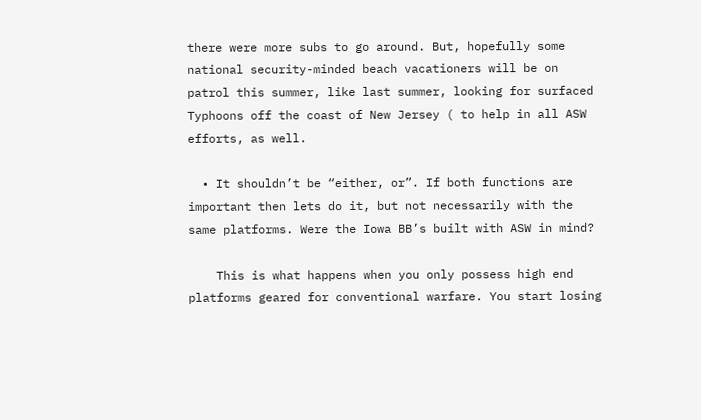there were more subs to go around. But, hopefully some national security-minded beach vacationers will be on patrol this summer, like last summer, looking for surfaced Typhoons off the coast of New Jersey ( to help in all ASW efforts, as well.

  • It shouldn’t be “either, or”. If both functions are important then lets do it, but not necessarily with the same platforms. Were the Iowa BB’s built with ASW in mind?

    This is what happens when you only possess high end platforms geared for conventional warfare. You start losing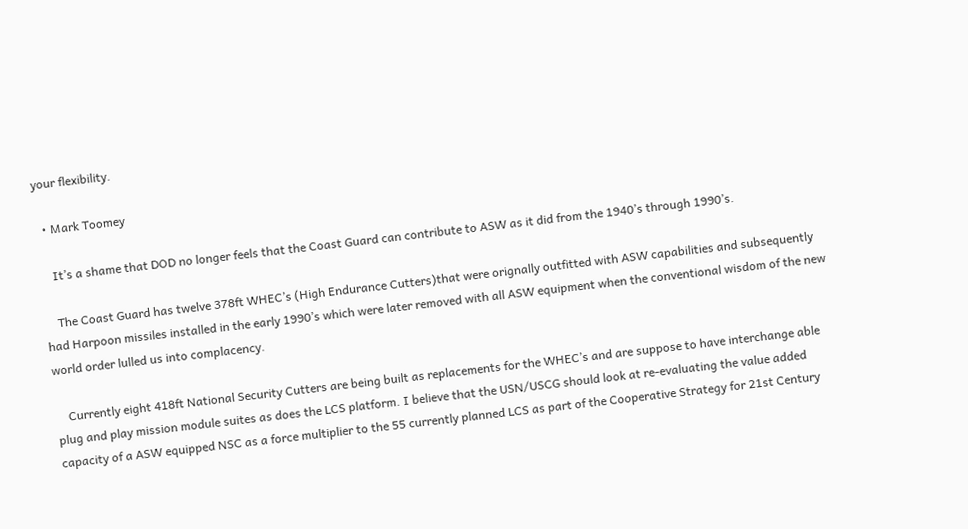your flexibility.

  • Mark Toomey

    It’s a shame that DOD no longer feels that the Coast Guard can contribute to ASW as it did from the 1940’s through 1990’s.

    The Coast Guard has twelve 378ft WHEC’s (High Endurance Cutters)that were orignally outfitted with ASW capabilities and subsequently had Harpoon missiles installed in the early 1990’s which were later removed with all ASW equipment when the conventional wisdom of the new world order lulled us into complacency.

    Currently eight 418ft National Security Cutters are being built as replacements for the WHEC’s and are suppose to have interchange able plug and play mission module suites as does the LCS platform. I believe that the USN/USCG should look at re-evaluating the value added capacity of a ASW equipped NSC as a force multiplier to the 55 currently planned LCS as part of the Cooperative Strategy for 21st Century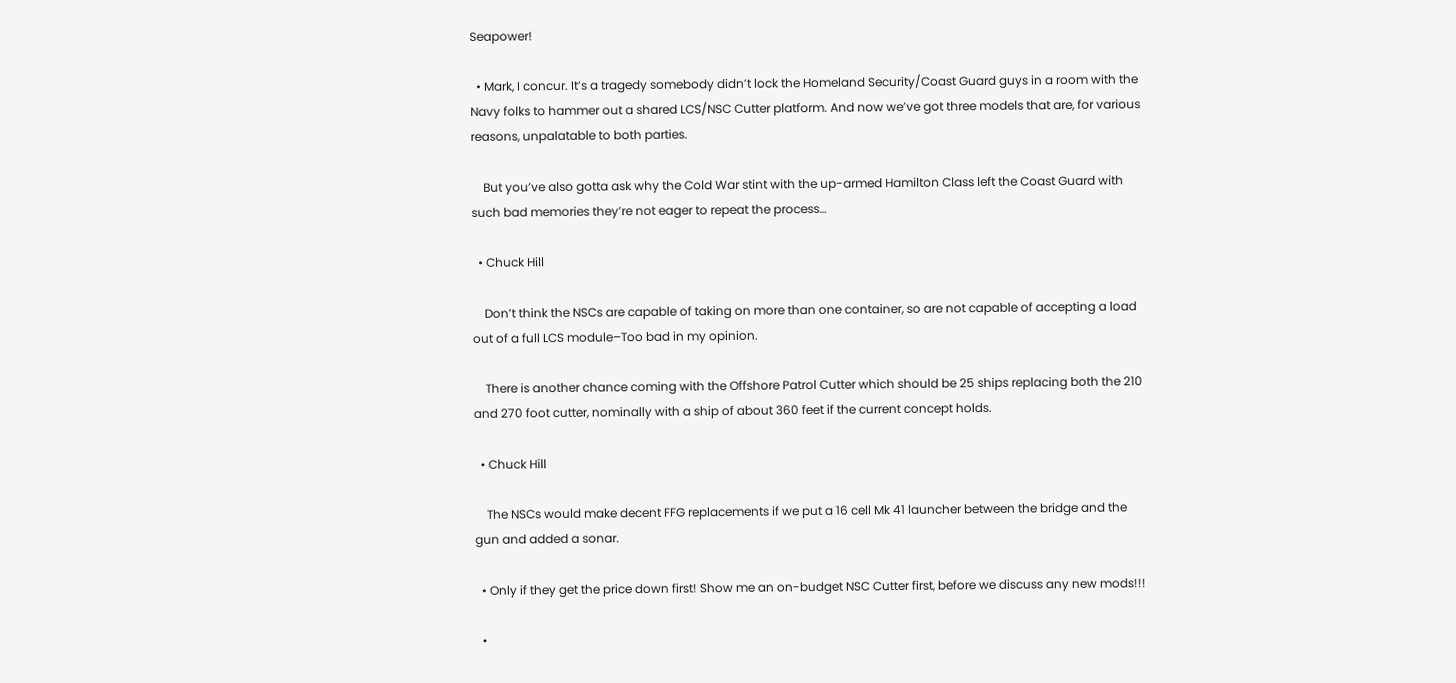Seapower!

  • Mark, I concur. It’s a tragedy somebody didn’t lock the Homeland Security/Coast Guard guys in a room with the Navy folks to hammer out a shared LCS/NSC Cutter platform. And now we’ve got three models that are, for various reasons, unpalatable to both parties.

    But you’ve also gotta ask why the Cold War stint with the up-armed Hamilton Class left the Coast Guard with such bad memories they’re not eager to repeat the process…

  • Chuck Hill

    Don’t think the NSCs are capable of taking on more than one container, so are not capable of accepting a load out of a full LCS module–Too bad in my opinion.

    There is another chance coming with the Offshore Patrol Cutter which should be 25 ships replacing both the 210 and 270 foot cutter, nominally with a ship of about 360 feet if the current concept holds.

  • Chuck Hill

    The NSCs would make decent FFG replacements if we put a 16 cell Mk 41 launcher between the bridge and the gun and added a sonar.

  • Only if they get the price down first! Show me an on-budget NSC Cutter first, before we discuss any new mods!!!

  •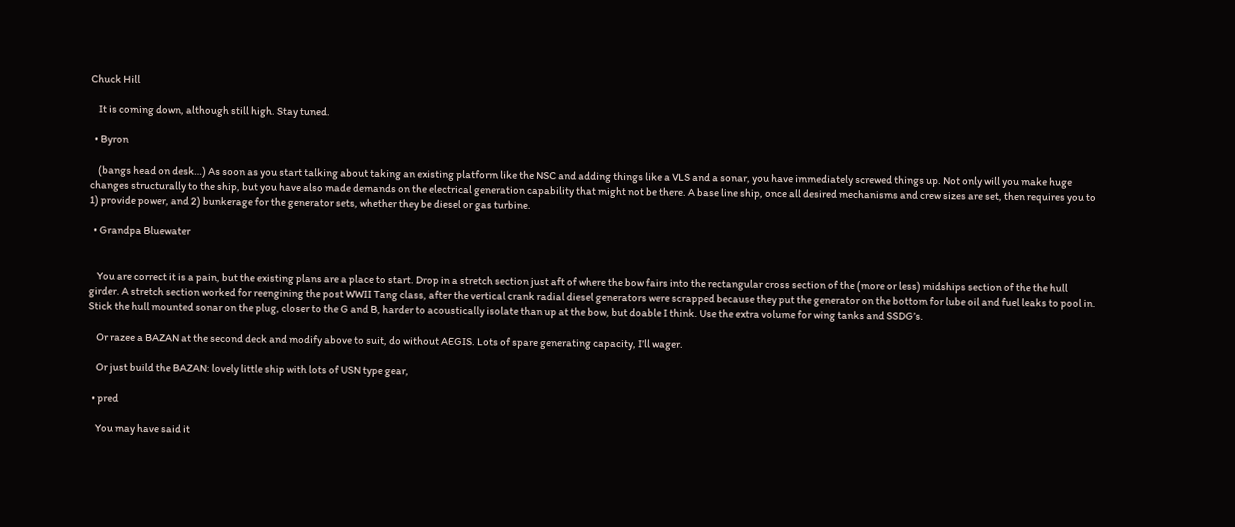Chuck Hill

    It is coming down, although still high. Stay tuned.

  • Byron

    (bangs head on desk…) As soon as you start talking about taking an existing platform like the NSC and adding things like a VLS and a sonar, you have immediately screwed things up. Not only will you make huge changes structurally to the ship, but you have also made demands on the electrical generation capability that might not be there. A base line ship, once all desired mechanisms and crew sizes are set, then requires you to 1) provide power, and 2) bunkerage for the generator sets, whether they be diesel or gas turbine.

  • Grandpa Bluewater


    You are correct it is a pain, but the existing plans are a place to start. Drop in a stretch section just aft of where the bow fairs into the rectangular cross section of the (more or less) midships section of the the hull girder. A stretch section worked for reengining the post WWII Tang class, after the vertical crank radial diesel generators were scrapped because they put the generator on the bottom for lube oil and fuel leaks to pool in. Stick the hull mounted sonar on the plug, closer to the G and B, harder to acoustically isolate than up at the bow, but doable I think. Use the extra volume for wing tanks and SSDG’s.

    Or razee a BAZAN at the second deck and modify above to suit, do without AEGIS. Lots of spare generating capacity, I’ll wager.

    Or just build the BAZAN: lovely little ship with lots of USN type gear,

  • pred

    You may have said it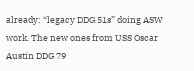already: “legacy DDG 51s” doing ASW work. The new ones from USS Oscar Austin DDG 79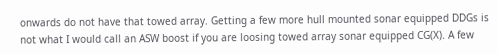onwards do not have that towed array. Getting a few more hull mounted sonar equipped DDGs is not what I would call an ASW boost if you are loosing towed array sonar equipped CG(X). A few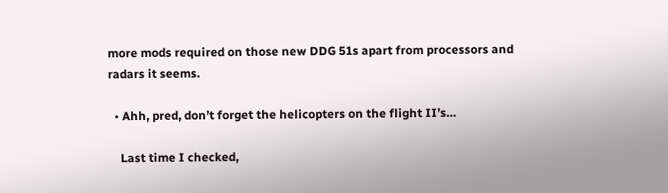more mods required on those new DDG 51s apart from processors and radars it seems.

  • Ahh, pred, don’t forget the helicopters on the flight II’s…

    Last time I checked,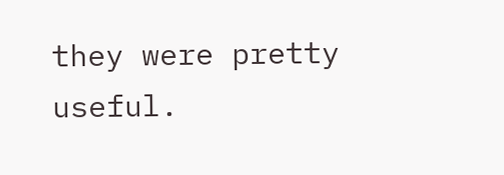they were pretty useful.